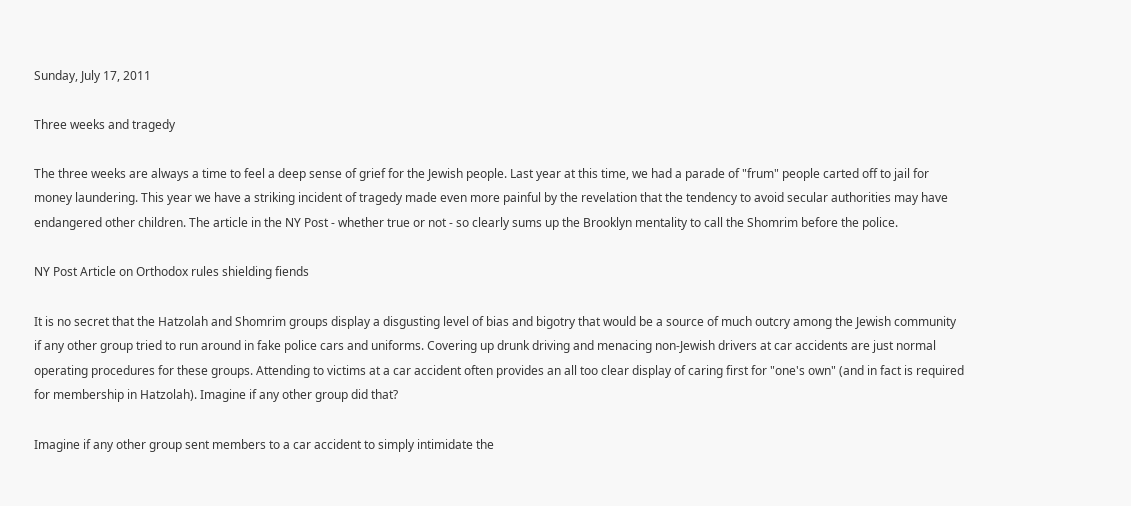Sunday, July 17, 2011

Three weeks and tragedy

The three weeks are always a time to feel a deep sense of grief for the Jewish people. Last year at this time, we had a parade of "frum" people carted off to jail for money laundering. This year we have a striking incident of tragedy made even more painful by the revelation that the tendency to avoid secular authorities may have endangered other children. The article in the NY Post - whether true or not - so clearly sums up the Brooklyn mentality to call the Shomrim before the police.

NY Post Article on Orthodox rules shielding fiends

It is no secret that the Hatzolah and Shomrim groups display a disgusting level of bias and bigotry that would be a source of much outcry among the Jewish community if any other group tried to run around in fake police cars and uniforms. Covering up drunk driving and menacing non-Jewish drivers at car accidents are just normal operating procedures for these groups. Attending to victims at a car accident often provides an all too clear display of caring first for "one's own" (and in fact is required for membership in Hatzolah). Imagine if any other group did that?

Imagine if any other group sent members to a car accident to simply intimidate the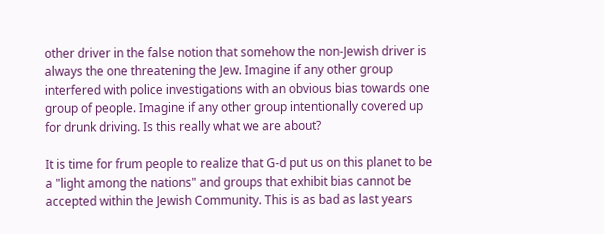other driver in the false notion that somehow the non-Jewish driver is always the one threatening the Jew. Imagine if any other group interfered with police investigations with an obvious bias towards one group of people. Imagine if any other group intentionally covered up for drunk driving. Is this really what we are about?

It is time for frum people to realize that G-d put us on this planet to be a "light among the nations" and groups that exhibit bias cannot be accepted within the Jewish Community. This is as bad as last years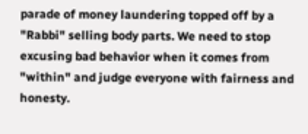parade of money laundering topped off by a "Rabbi" selling body parts. We need to stop excusing bad behavior when it comes from "within" and judge everyone with fairness and honesty.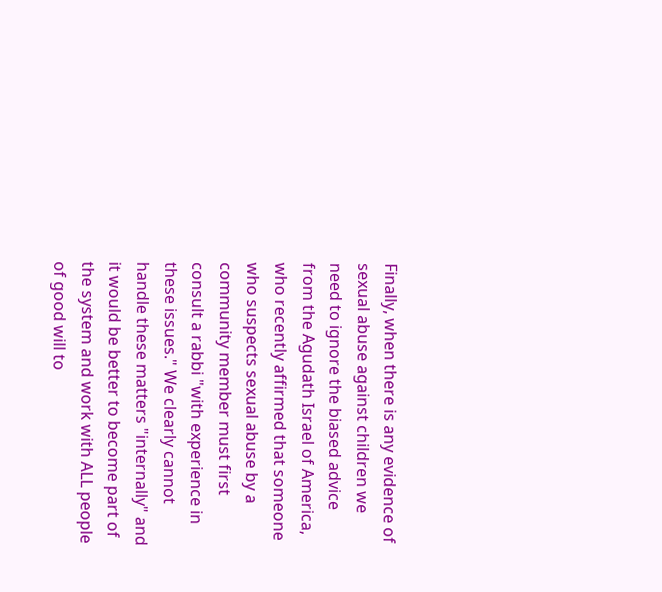Finally, when there is any evidence of sexual abuse against children we need to ignore the biased advice from the Agudath Israel of America, who recently affirmed that someone who suspects sexual abuse by a community member must first consult a rabbi "with experience in these issues." We clearly cannot handle these matters "internally" and it would be better to become part of the system and work with ALL people of good will to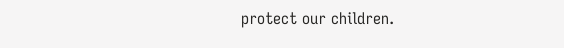protect our children.